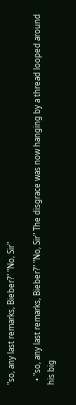"so, any last remarks, Bieber?" "No, Sir"

  • "so, any last remarks, Bieber?" "No, Sir" The disgrace was now hanging by a thread looped around his big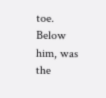toe. Below him, was the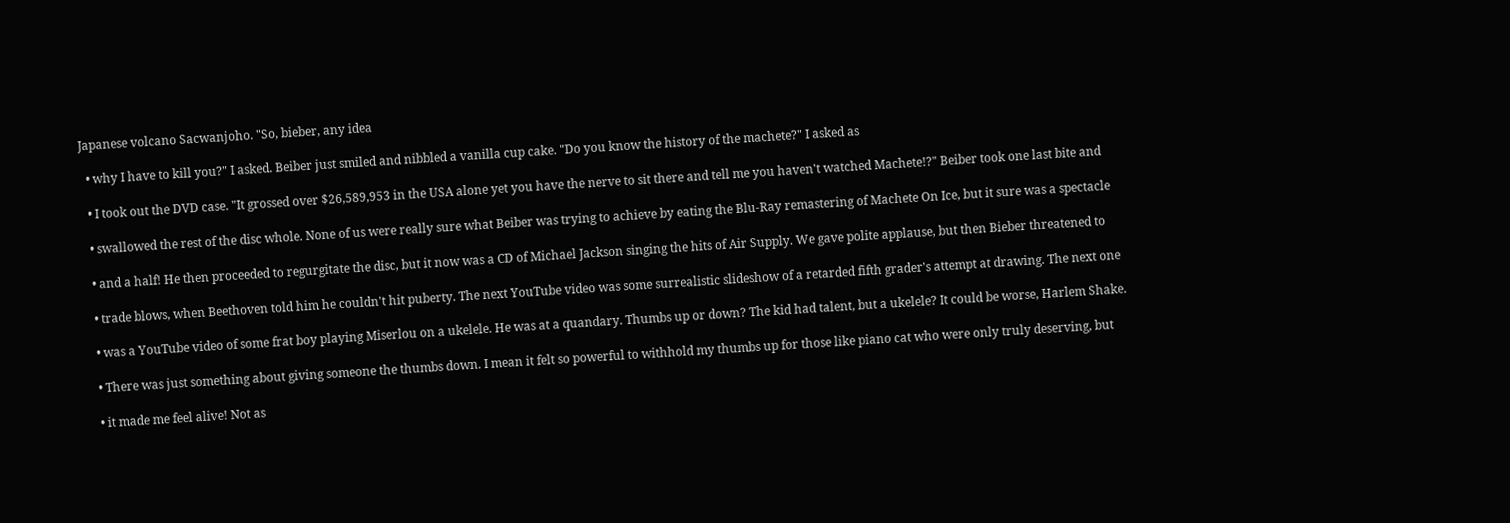Japanese volcano Sacwanjoho. "So, bieber, any idea

  • why I have to kill you?" I asked. Beiber just smiled and nibbled a vanilla cup cake. "Do you know the history of the machete?" I asked as

  • I took out the DVD case. "It grossed over $26,589,953 in the USA alone yet you have the nerve to sit there and tell me you haven't watched Machete!?" Beiber took one last bite and

  • swallowed the rest of the disc whole. None of us were really sure what Beiber was trying to achieve by eating the Blu-Ray remastering of Machete On Ice, but it sure was a spectacle

  • and a half! He then proceeded to regurgitate the disc, but it now was a CD of Michael Jackson singing the hits of Air Supply. We gave polite applause, but then Bieber threatened to

  • trade blows, when Beethoven told him he couldn't hit puberty. The next YouTube video was some surrealistic slideshow of a retarded fifth grader's attempt at drawing. The next one

  • was a YouTube video of some frat boy playing Miserlou on a ukelele. He was at a quandary. Thumbs up or down? The kid had talent, but a ukelele? It could be worse, Harlem Shake.

  • There was just something about giving someone the thumbs down. I mean it felt so powerful to withhold my thumbs up for those like piano cat who were only truly deserving, but

  • it made me feel alive! Not as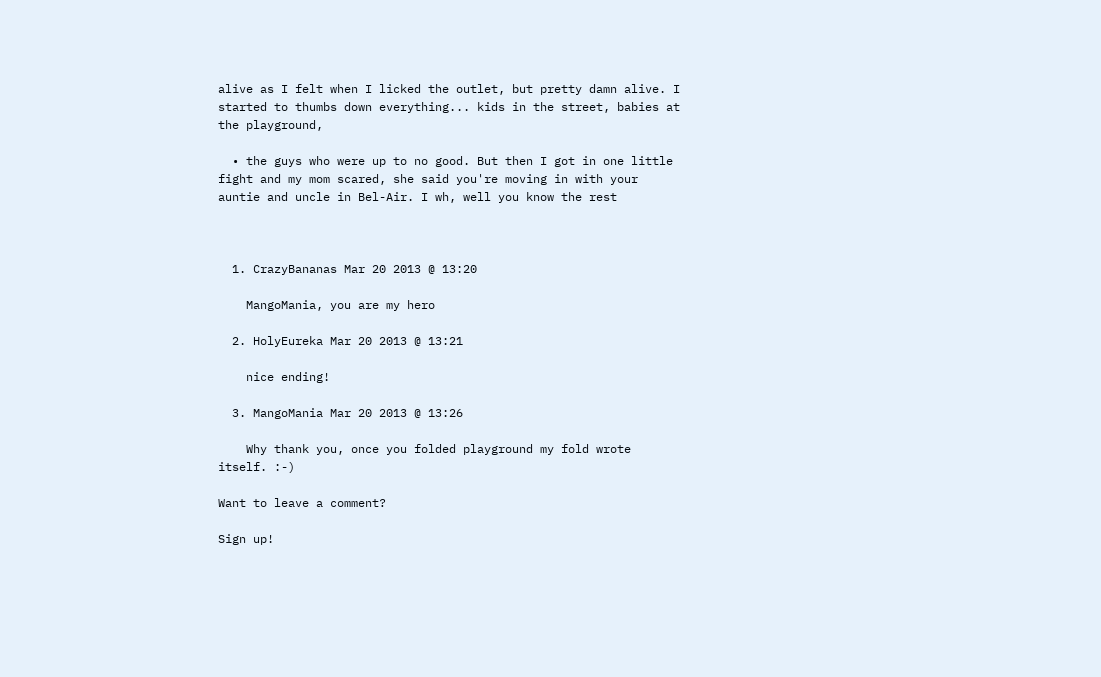alive as I felt when I licked the outlet, but pretty damn alive. I started to thumbs down everything... kids in the street, babies at the playground,

  • the guys who were up to no good. But then I got in one little fight and my mom scared, she said you're moving in with your auntie and uncle in Bel-Air. I wh, well you know the rest



  1. CrazyBananas Mar 20 2013 @ 13:20

    MangoMania, you are my hero

  2. HolyEureka Mar 20 2013 @ 13:21

    nice ending!

  3. MangoMania Mar 20 2013 @ 13:26

    Why thank you, once you folded playground my fold wrote itself. :-)

Want to leave a comment?

Sign up!